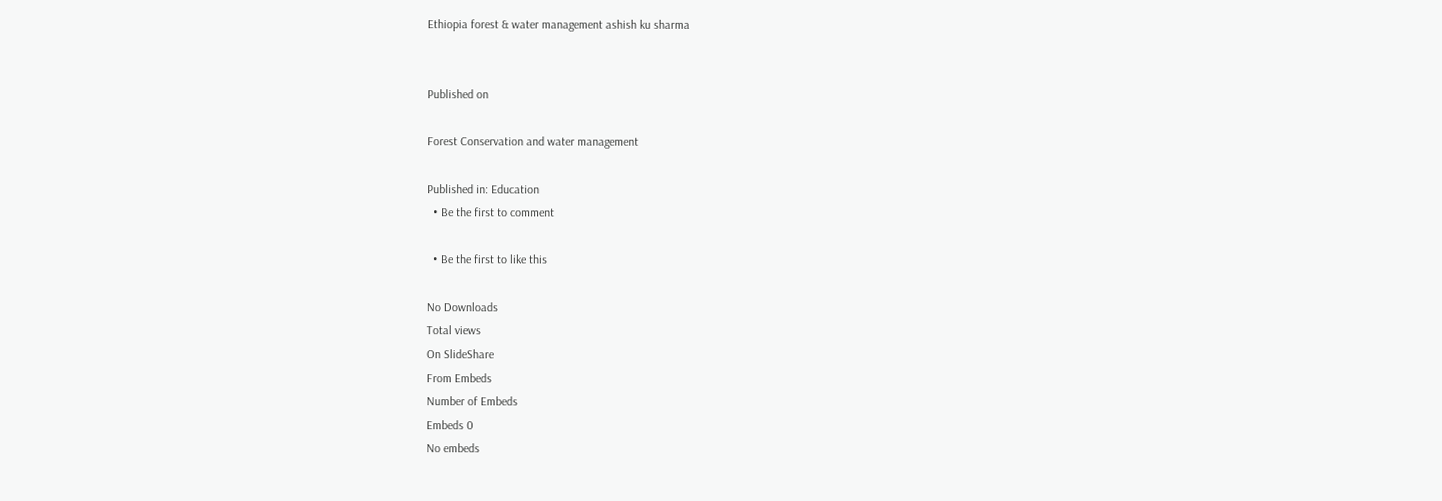Ethiopia forest & water management ashish ku sharma


Published on

Forest Conservation and water management

Published in: Education
  • Be the first to comment

  • Be the first to like this

No Downloads
Total views
On SlideShare
From Embeds
Number of Embeds
Embeds 0
No embeds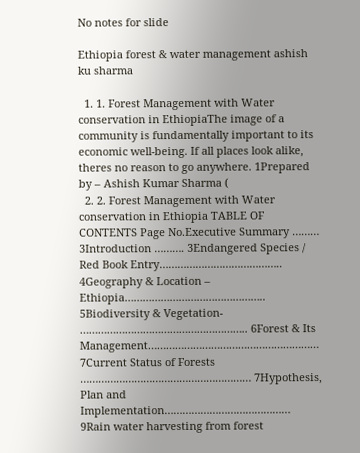No notes for slide

Ethiopia forest & water management ashish ku sharma

  1. 1. Forest Management with Water conservation in EthiopiaThe image of a community is fundamentally important to its economic well-being. If all places look alike, theres no reason to go anywhere. 1Prepared by – Ashish Kumar Sharma (
  2. 2. Forest Management with Water conservation in Ethiopia TABLE OF CONTENTS Page No.Executive Summary ……… 3Introduction ………. 3Endangered Species / Red Book Entry………………………………….. 4Geography & Location – Ethiopia……………………………………….. 5Biodiversity & Vegetation- ……………………………………………….. 6Forest & Its Management………………………………………………… 7Current Status of Forests ………………………………………………… 7Hypothesis, Plan and Implementation…………………………………… 9Rain water harvesting from forest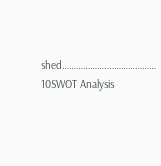shed……………….………………… 10SWOT Analysis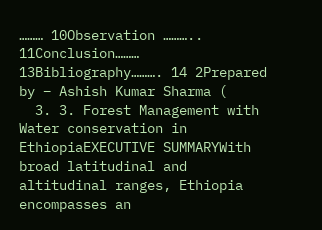……… 10Observation ……….. 11Conclusion……… 13Bibliography………. 14 2Prepared by – Ashish Kumar Sharma (
  3. 3. Forest Management with Water conservation in EthiopiaEXECUTIVE SUMMARYWith broad latitudinal and altitudinal ranges, Ethiopia encompasses an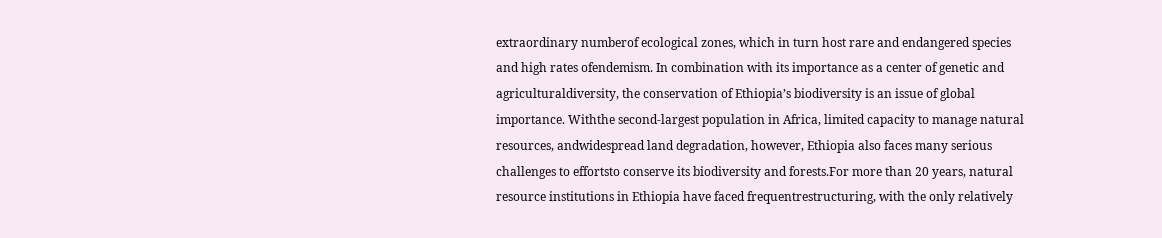extraordinary numberof ecological zones, which in turn host rare and endangered species and high rates ofendemism. In combination with its importance as a center of genetic and agriculturaldiversity, the conservation of Ethiopia’s biodiversity is an issue of global importance. Withthe second-largest population in Africa, limited capacity to manage natural resources, andwidespread land degradation, however, Ethiopia also faces many serious challenges to effortsto conserve its biodiversity and forests.For more than 20 years, natural resource institutions in Ethiopia have faced frequentrestructuring, with the only relatively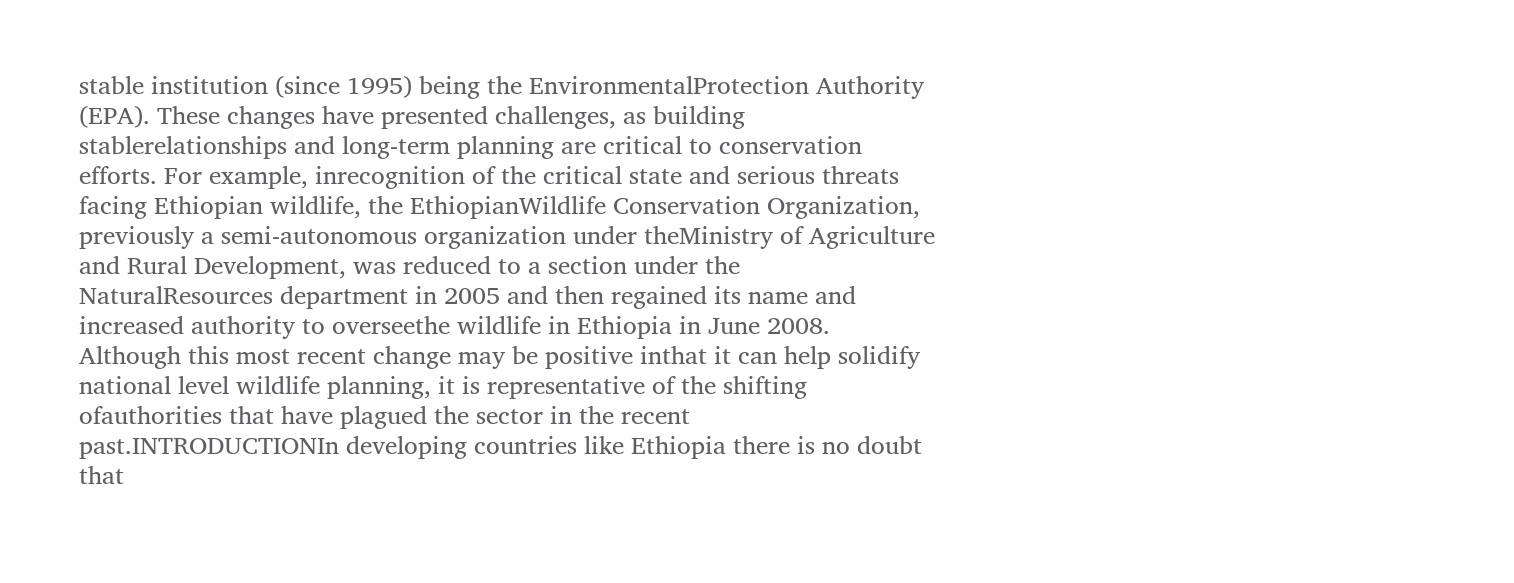stable institution (since 1995) being the EnvironmentalProtection Authority (EPA). These changes have presented challenges, as building stablerelationships and long-term planning are critical to conservation efforts. For example, inrecognition of the critical state and serious threats facing Ethiopian wildlife, the EthiopianWildlife Conservation Organization, previously a semi-autonomous organization under theMinistry of Agriculture and Rural Development, was reduced to a section under the NaturalResources department in 2005 and then regained its name and increased authority to overseethe wildlife in Ethiopia in June 2008. Although this most recent change may be positive inthat it can help solidify national level wildlife planning, it is representative of the shifting ofauthorities that have plagued the sector in the recent past.INTRODUCTIONIn developing countries like Ethiopia there is no doubt that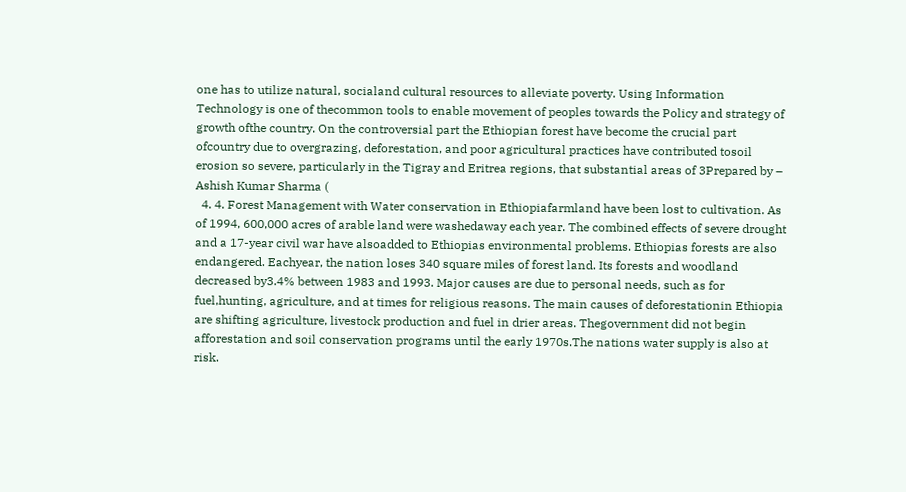one has to utilize natural, socialand cultural resources to alleviate poverty. Using Information Technology is one of thecommon tools to enable movement of peoples towards the Policy and strategy of growth ofthe country. On the controversial part the Ethiopian forest have become the crucial part ofcountry due to overgrazing, deforestation, and poor agricultural practices have contributed tosoil erosion so severe, particularly in the Tigray and Eritrea regions, that substantial areas of 3Prepared by – Ashish Kumar Sharma (
  4. 4. Forest Management with Water conservation in Ethiopiafarmland have been lost to cultivation. As of 1994, 600,000 acres of arable land were washedaway each year. The combined effects of severe drought and a 17-year civil war have alsoadded to Ethiopias environmental problems. Ethiopias forests are also endangered. Eachyear, the nation loses 340 square miles of forest land. Its forests and woodland decreased by3.4% between 1983 and 1993. Major causes are due to personal needs, such as for fuel,hunting, agriculture, and at times for religious reasons. The main causes of deforestationin Ethiopia are shifting agriculture, livestock production and fuel in drier areas. Thegovernment did not begin afforestation and soil conservation programs until the early 1970s.The nations water supply is also at risk.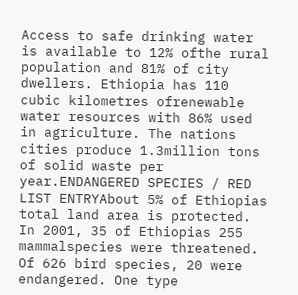Access to safe drinking water is available to 12% ofthe rural population and 81% of city dwellers. Ethiopia has 110 cubic kilometres ofrenewable water resources with 86% used in agriculture. The nations cities produce 1.3million tons of solid waste per year.ENDANGERED SPECIES / RED LIST ENTRYAbout 5% of Ethiopias total land area is protected. In 2001, 35 of Ethiopias 255 mammalspecies were threatened. Of 626 bird species, 20 were endangered. One type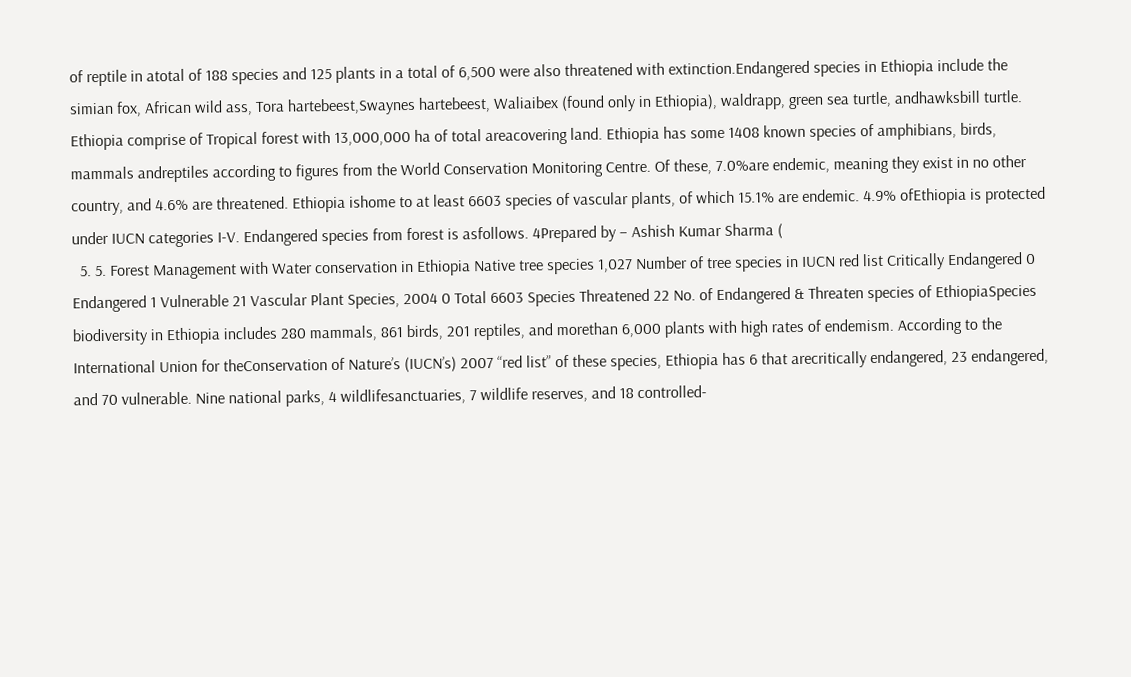of reptile in atotal of 188 species and 125 plants in a total of 6,500 were also threatened with extinction.Endangered species in Ethiopia include the simian fox, African wild ass, Tora hartebeest,Swaynes hartebeest, Waliaibex (found only in Ethiopia), waldrapp, green sea turtle, andhawksbill turtle. Ethiopia comprise of Tropical forest with 13,000,000 ha of total areacovering land. Ethiopia has some 1408 known species of amphibians, birds, mammals andreptiles according to figures from the World Conservation Monitoring Centre. Of these, 7.0%are endemic, meaning they exist in no other country, and 4.6% are threatened. Ethiopia ishome to at least 6603 species of vascular plants, of which 15.1% are endemic. 4.9% ofEthiopia is protected under IUCN categories I-V. Endangered species from forest is asfollows. 4Prepared by – Ashish Kumar Sharma (
  5. 5. Forest Management with Water conservation in Ethiopia Native tree species 1,027 Number of tree species in IUCN red list Critically Endangered 0 Endangered 1 Vulnerable 21 Vascular Plant Species, 2004 0 Total 6603 Species Threatened 22 No. of Endangered & Threaten species of EthiopiaSpecies biodiversity in Ethiopia includes 280 mammals, 861 birds, 201 reptiles, and morethan 6,000 plants with high rates of endemism. According to the International Union for theConservation of Nature’s (IUCN’s) 2007 “red list” of these species, Ethiopia has 6 that arecritically endangered, 23 endangered, and 70 vulnerable. Nine national parks, 4 wildlifesanctuaries, 7 wildlife reserves, and 18 controlled-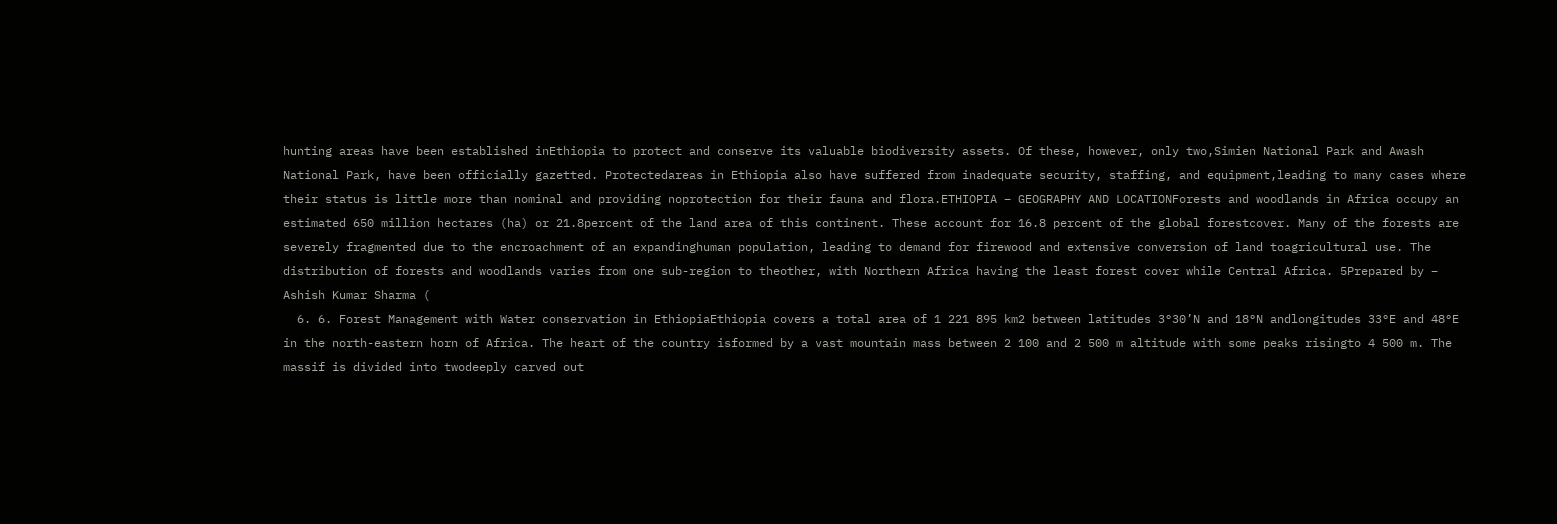hunting areas have been established inEthiopia to protect and conserve its valuable biodiversity assets. Of these, however, only two,Simien National Park and Awash National Park, have been officially gazetted. Protectedareas in Ethiopia also have suffered from inadequate security, staffing, and equipment,leading to many cases where their status is little more than nominal and providing noprotection for their fauna and flora.ETHIOPIA – GEOGRAPHY AND LOCATIONForests and woodlands in Africa occupy an estimated 650 million hectares (ha) or 21.8percent of the land area of this continent. These account for 16.8 percent of the global forestcover. Many of the forests are severely fragmented due to the encroachment of an expandinghuman population, leading to demand for firewood and extensive conversion of land toagricultural use. The distribution of forests and woodlands varies from one sub-region to theother, with Northern Africa having the least forest cover while Central Africa. 5Prepared by – Ashish Kumar Sharma (
  6. 6. Forest Management with Water conservation in EthiopiaEthiopia covers a total area of 1 221 895 km2 between latitudes 3°30’N and 18°N andlongitudes 33°E and 48°E in the north-eastern horn of Africa. The heart of the country isformed by a vast mountain mass between 2 100 and 2 500 m altitude with some peaks risingto 4 500 m. The massif is divided into twodeeply carved out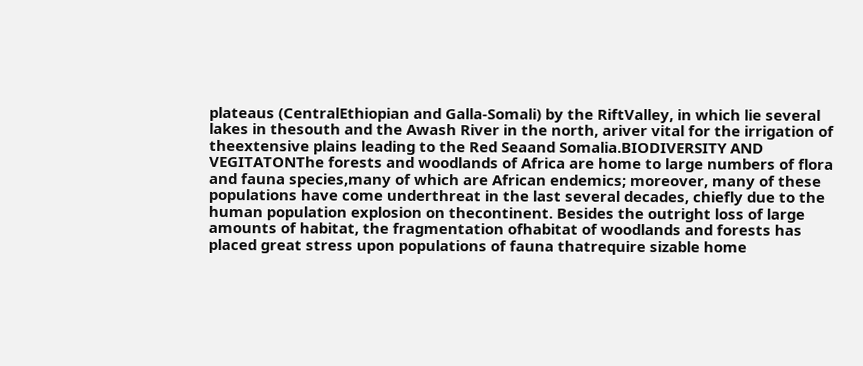plateaus (CentralEthiopian and Galla-Somali) by the RiftValley, in which lie several lakes in thesouth and the Awash River in the north, ariver vital for the irrigation of theextensive plains leading to the Red Seaand Somalia.BIODIVERSITY AND VEGITATONThe forests and woodlands of Africa are home to large numbers of flora and fauna species,many of which are African endemics; moreover, many of these populations have come underthreat in the last several decades, chiefly due to the human population explosion on thecontinent. Besides the outright loss of large amounts of habitat, the fragmentation ofhabitat of woodlands and forests has placed great stress upon populations of fauna thatrequire sizable home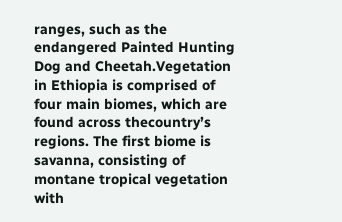ranges, such as the endangered Painted Hunting Dog and Cheetah.Vegetation in Ethiopia is comprised of four main biomes, which are found across thecountry’s regions. The first biome is savanna, consisting of montane tropical vegetation with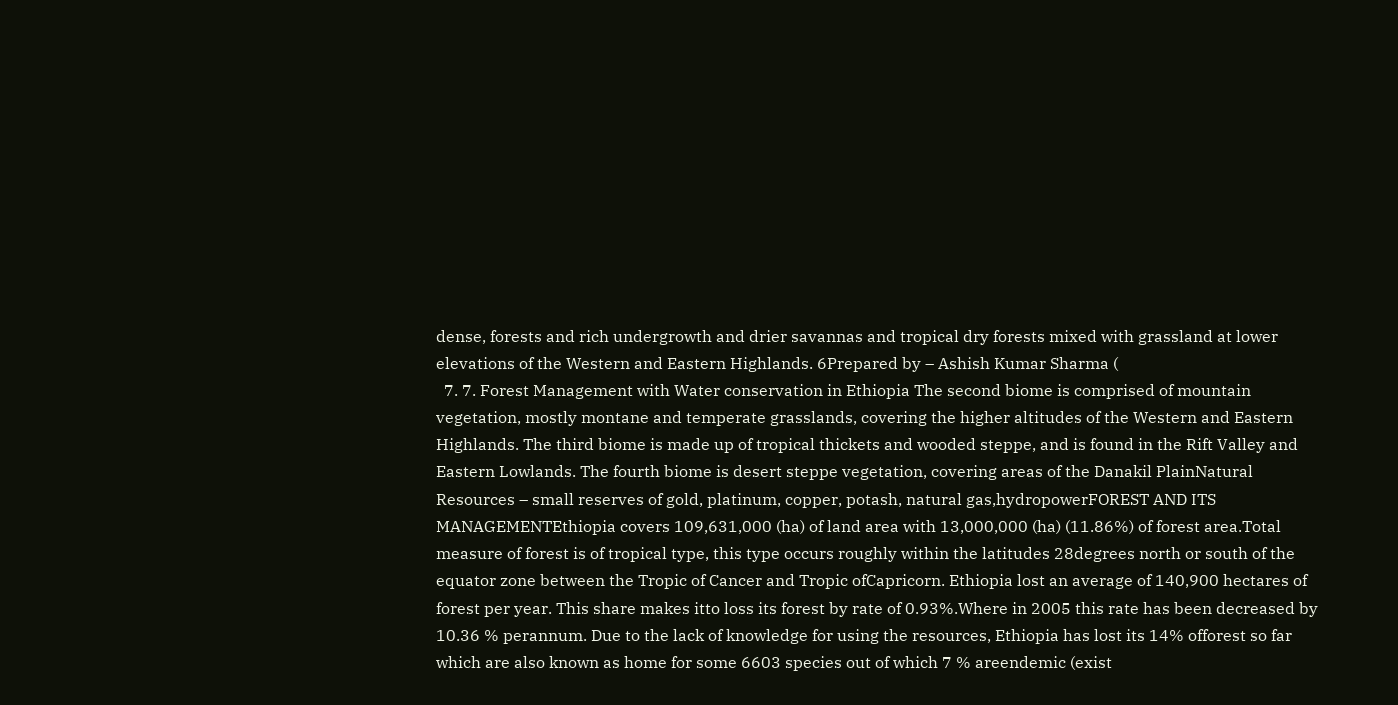dense, forests and rich undergrowth and drier savannas and tropical dry forests mixed with grassland at lower elevations of the Western and Eastern Highlands. 6Prepared by – Ashish Kumar Sharma (
  7. 7. Forest Management with Water conservation in Ethiopia The second biome is comprised of mountain vegetation, mostly montane and temperate grasslands, covering the higher altitudes of the Western and Eastern Highlands. The third biome is made up of tropical thickets and wooded steppe, and is found in the Rift Valley and Eastern Lowlands. The fourth biome is desert steppe vegetation, covering areas of the Danakil PlainNatural Resources – small reserves of gold, platinum, copper, potash, natural gas,hydropowerFOREST AND ITS MANAGEMENTEthiopia covers 109,631,000 (ha) of land area with 13,000,000 (ha) (11.86%) of forest area.Total measure of forest is of tropical type, this type occurs roughly within the latitudes 28degrees north or south of the equator zone between the Tropic of Cancer and Tropic ofCapricorn. Ethiopia lost an average of 140,900 hectares of forest per year. This share makes itto loss its forest by rate of 0.93%.Where in 2005 this rate has been decreased by 10.36 % perannum. Due to the lack of knowledge for using the resources, Ethiopia has lost its 14% offorest so far which are also known as home for some 6603 species out of which 7 % areendemic (exist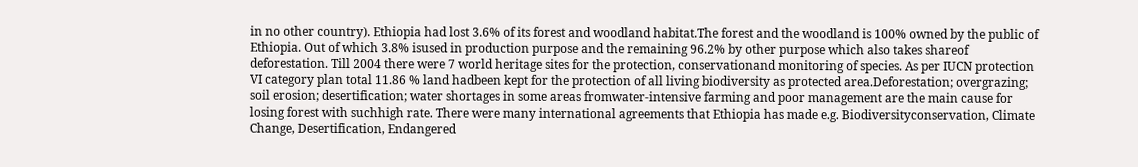in no other country). Ethiopia had lost 3.6% of its forest and woodland habitat.The forest and the woodland is 100% owned by the public of Ethiopia. Out of which 3.8% isused in production purpose and the remaining 96.2% by other purpose which also takes shareof deforestation. Till 2004 there were 7 world heritage sites for the protection, conservationand monitoring of species. As per IUCN protection VI category plan total 11.86 % land hadbeen kept for the protection of all living biodiversity as protected area.Deforestation; overgrazing; soil erosion; desertification; water shortages in some areas fromwater-intensive farming and poor management are the main cause for losing forest with suchhigh rate. There were many international agreements that Ethiopia has made e.g. Biodiversityconservation, Climate Change, Desertification, Endangered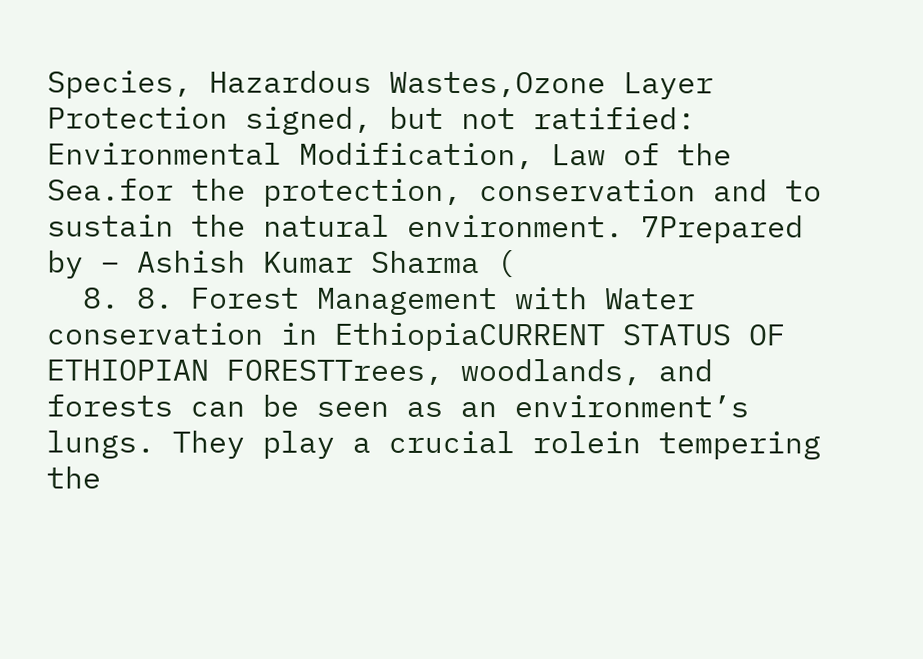Species, Hazardous Wastes,Ozone Layer Protection signed, but not ratified: Environmental Modification, Law of the Sea.for the protection, conservation and to sustain the natural environment. 7Prepared by – Ashish Kumar Sharma (
  8. 8. Forest Management with Water conservation in EthiopiaCURRENT STATUS OF ETHIOPIAN FORESTTrees, woodlands, and forests can be seen as an environment’s lungs. They play a crucial rolein tempering the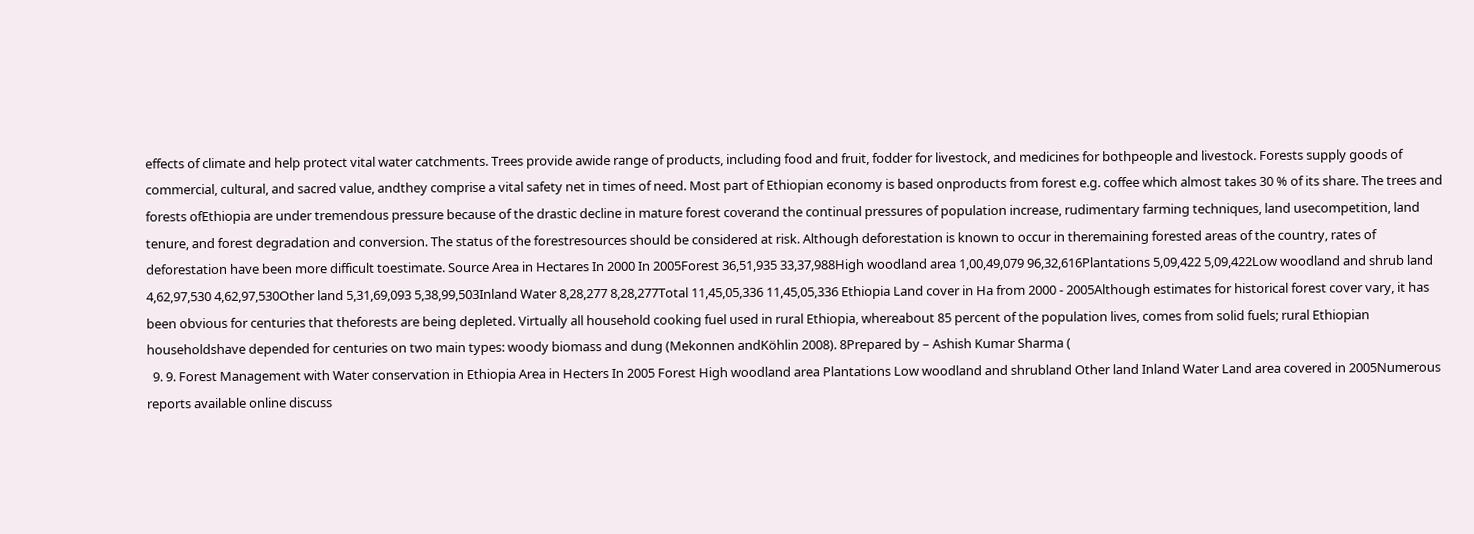effects of climate and help protect vital water catchments. Trees provide awide range of products, including food and fruit, fodder for livestock, and medicines for bothpeople and livestock. Forests supply goods of commercial, cultural, and sacred value, andthey comprise a vital safety net in times of need. Most part of Ethiopian economy is based onproducts from forest e.g. coffee which almost takes 30 % of its share. The trees and forests ofEthiopia are under tremendous pressure because of the drastic decline in mature forest coverand the continual pressures of population increase, rudimentary farming techniques, land usecompetition, land tenure, and forest degradation and conversion. The status of the forestresources should be considered at risk. Although deforestation is known to occur in theremaining forested areas of the country, rates of deforestation have been more difficult toestimate. Source Area in Hectares In 2000 In 2005Forest 36,51,935 33,37,988High woodland area 1,00,49,079 96,32,616Plantations 5,09,422 5,09,422Low woodland and shrub land 4,62,97,530 4,62,97,530Other land 5,31,69,093 5,38,99,503Inland Water 8,28,277 8,28,277Total 11,45,05,336 11,45,05,336 Ethiopia Land cover in Ha from 2000 - 2005Although estimates for historical forest cover vary, it has been obvious for centuries that theforests are being depleted. Virtually all household cooking fuel used in rural Ethiopia, whereabout 85 percent of the population lives, comes from solid fuels; rural Ethiopian householdshave depended for centuries on two main types: woody biomass and dung (Mekonnen andKöhlin 2008). 8Prepared by – Ashish Kumar Sharma (
  9. 9. Forest Management with Water conservation in Ethiopia Area in Hecters In 2005 Forest High woodland area Plantations Low woodland and shrubland Other land Inland Water Land area covered in 2005Numerous reports available online discuss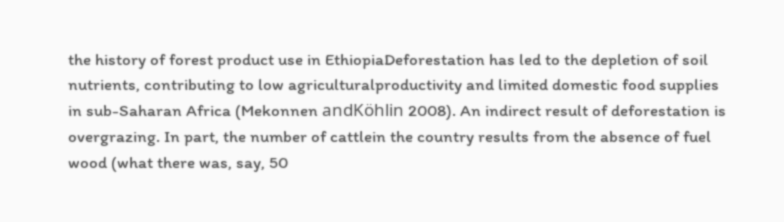the history of forest product use in EthiopiaDeforestation has led to the depletion of soil nutrients, contributing to low agriculturalproductivity and limited domestic food supplies in sub-Saharan Africa (Mekonnen andKöhlin 2008). An indirect result of deforestation is overgrazing. In part, the number of cattlein the country results from the absence of fuel wood (what there was, say, 50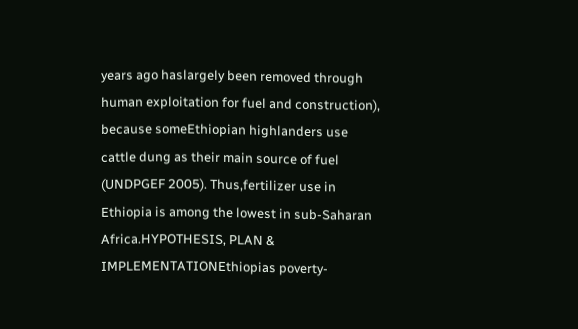years ago haslargely been removed through human exploitation for fuel and construction), because someEthiopian highlanders use cattle dung as their main source of fuel (UNDPGEF 2005). Thus,fertilizer use in Ethiopia is among the lowest in sub-Saharan Africa.HYPOTHESIS, PLAN & IMPLEMENTATIONEthiopias poverty-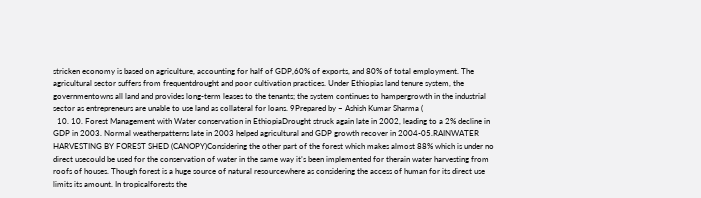stricken economy is based on agriculture, accounting for half of GDP,60% of exports, and 80% of total employment. The agricultural sector suffers from frequentdrought and poor cultivation practices. Under Ethiopias land tenure system, the governmentowns all land and provides long-term leases to the tenants; the system continues to hampergrowth in the industrial sector as entrepreneurs are unable to use land as collateral for loans. 9Prepared by – Ashish Kumar Sharma (
  10. 10. Forest Management with Water conservation in EthiopiaDrought struck again late in 2002, leading to a 2% decline in GDP in 2003. Normal weatherpatterns late in 2003 helped agricultural and GDP growth recover in 2004-05.RAINWATER HARVESTING BY FOREST SHED (CANOPY)Considering the other part of the forest which makes almost 88% which is under no direct usecould be used for the conservation of water in the same way it’s been implemented for therain water harvesting from roofs of houses. Though forest is a huge source of natural resourcewhere as considering the access of human for its direct use limits its amount. In tropicalforests the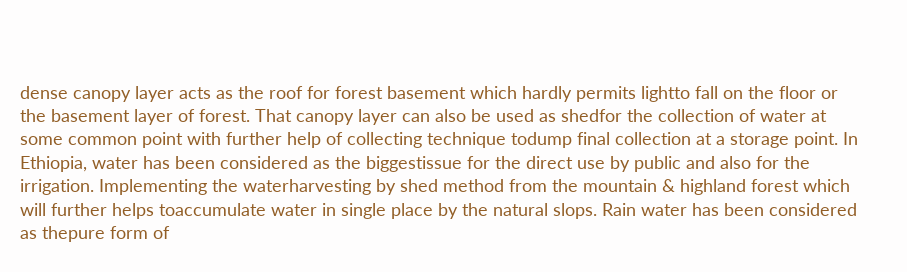dense canopy layer acts as the roof for forest basement which hardly permits lightto fall on the floor or the basement layer of forest. That canopy layer can also be used as shedfor the collection of water at some common point with further help of collecting technique todump final collection at a storage point. In Ethiopia, water has been considered as the biggestissue for the direct use by public and also for the irrigation. Implementing the waterharvesting by shed method from the mountain & highland forest which will further helps toaccumulate water in single place by the natural slops. Rain water has been considered as thepure form of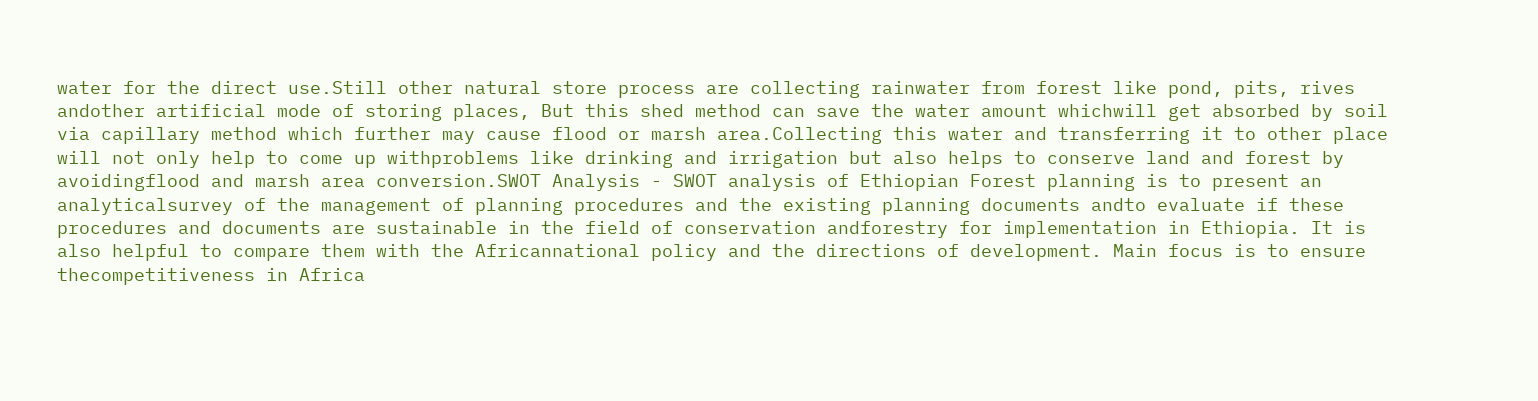water for the direct use.Still other natural store process are collecting rainwater from forest like pond, pits, rives andother artificial mode of storing places, But this shed method can save the water amount whichwill get absorbed by soil via capillary method which further may cause flood or marsh area.Collecting this water and transferring it to other place will not only help to come up withproblems like drinking and irrigation but also helps to conserve land and forest by avoidingflood and marsh area conversion.SWOT Analysis - SWOT analysis of Ethiopian Forest planning is to present an analyticalsurvey of the management of planning procedures and the existing planning documents andto evaluate if these procedures and documents are sustainable in the field of conservation andforestry for implementation in Ethiopia. It is also helpful to compare them with the Africannational policy and the directions of development. Main focus is to ensure thecompetitiveness in Africa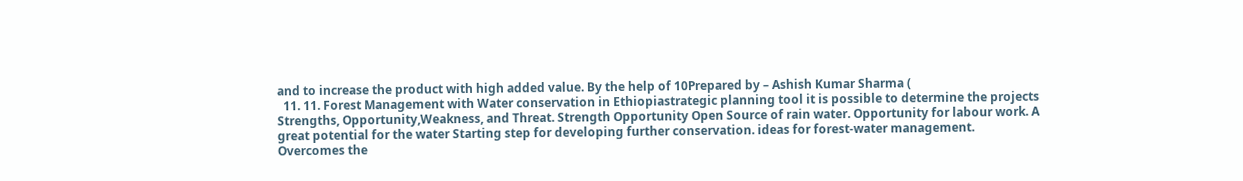and to increase the product with high added value. By the help of 10Prepared by – Ashish Kumar Sharma (
  11. 11. Forest Management with Water conservation in Ethiopiastrategic planning tool it is possible to determine the projects Strengths, Opportunity,Weakness, and Threat. Strength Opportunity Open Source of rain water. Opportunity for labour work. A great potential for the water Starting step for developing further conservation. ideas for forest-water management. Overcomes the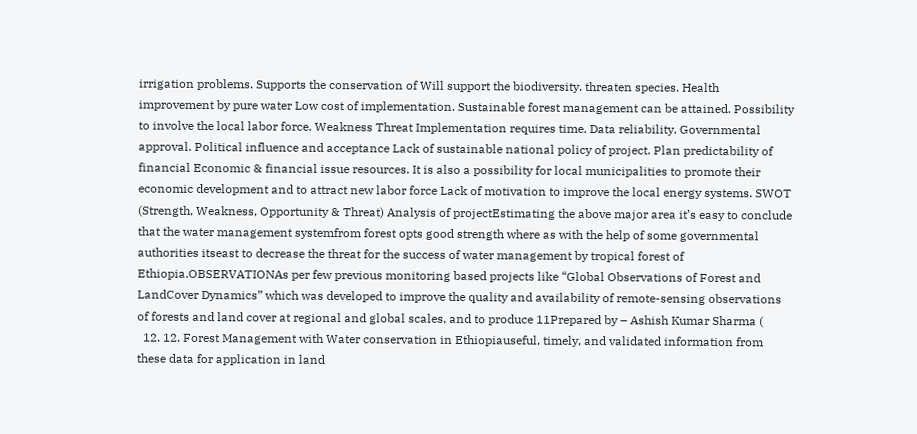irrigation problems. Supports the conservation of Will support the biodiversity. threaten species. Health improvement by pure water Low cost of implementation. Sustainable forest management can be attained. Possibility to involve the local labor force. Weakness Threat Implementation requires time. Data reliability. Governmental approval. Political influence and acceptance Lack of sustainable national policy of project. Plan predictability of financial Economic & financial issue resources. It is also a possibility for local municipalities to promote their economic development and to attract new labor force Lack of motivation to improve the local energy systems. SWOT (Strength, Weakness, Opportunity & Threat) Analysis of projectEstimating the above major area it’s easy to conclude that the water management systemfrom forest opts good strength where as with the help of some governmental authorities itseast to decrease the threat for the success of water management by tropical forest of Ethiopia.OBSERVATIONAs per few previous monitoring based projects like “Global Observations of Forest and LandCover Dynamics” which was developed to improve the quality and availability of remote-sensing observations of forests and land cover at regional and global scales, and to produce 11Prepared by – Ashish Kumar Sharma (
  12. 12. Forest Management with Water conservation in Ethiopiauseful, timely, and validated information from these data for application in land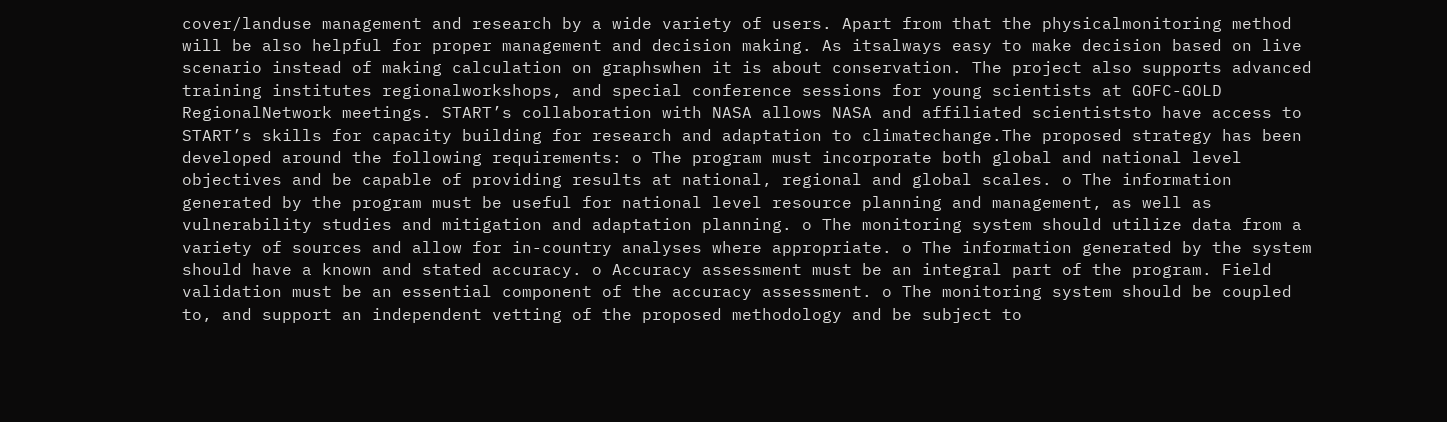cover/landuse management and research by a wide variety of users. Apart from that the physicalmonitoring method will be also helpful for proper management and decision making. As itsalways easy to make decision based on live scenario instead of making calculation on graphswhen it is about conservation. The project also supports advanced training institutes regionalworkshops, and special conference sessions for young scientists at GOFC-GOLD RegionalNetwork meetings. START’s collaboration with NASA allows NASA and affiliated scientiststo have access to START’s skills for capacity building for research and adaptation to climatechange.The proposed strategy has been developed around the following requirements: o The program must incorporate both global and national level objectives and be capable of providing results at national, regional and global scales. o The information generated by the program must be useful for national level resource planning and management, as well as vulnerability studies and mitigation and adaptation planning. o The monitoring system should utilize data from a variety of sources and allow for in-country analyses where appropriate. o The information generated by the system should have a known and stated accuracy. o Accuracy assessment must be an integral part of the program. Field validation must be an essential component of the accuracy assessment. o The monitoring system should be coupled to, and support an independent vetting of the proposed methodology and be subject to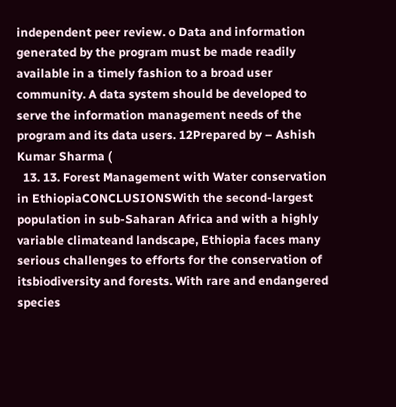independent peer review. o Data and information generated by the program must be made readily available in a timely fashion to a broad user community. A data system should be developed to serve the information management needs of the program and its data users. 12Prepared by – Ashish Kumar Sharma (
  13. 13. Forest Management with Water conservation in EthiopiaCONCLUSIONSWith the second-largest population in sub-Saharan Africa and with a highly variable climateand landscape, Ethiopia faces many serious challenges to efforts for the conservation of itsbiodiversity and forests. With rare and endangered species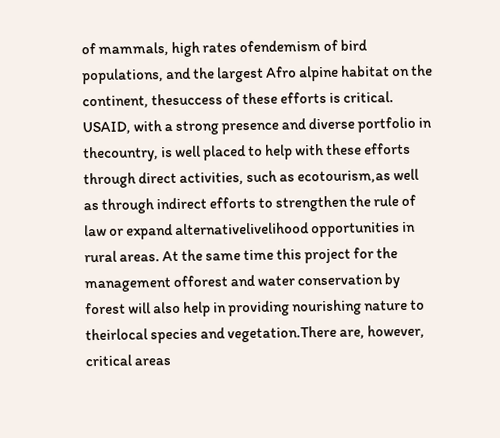of mammals, high rates ofendemism of bird populations, and the largest Afro alpine habitat on the continent, thesuccess of these efforts is critical. USAID, with a strong presence and diverse portfolio in thecountry, is well placed to help with these efforts through direct activities, such as ecotourism,as well as through indirect efforts to strengthen the rule of law or expand alternativelivelihood opportunities in rural areas. At the same time this project for the management offorest and water conservation by forest will also help in providing nourishing nature to theirlocal species and vegetation.There are, however, critical areas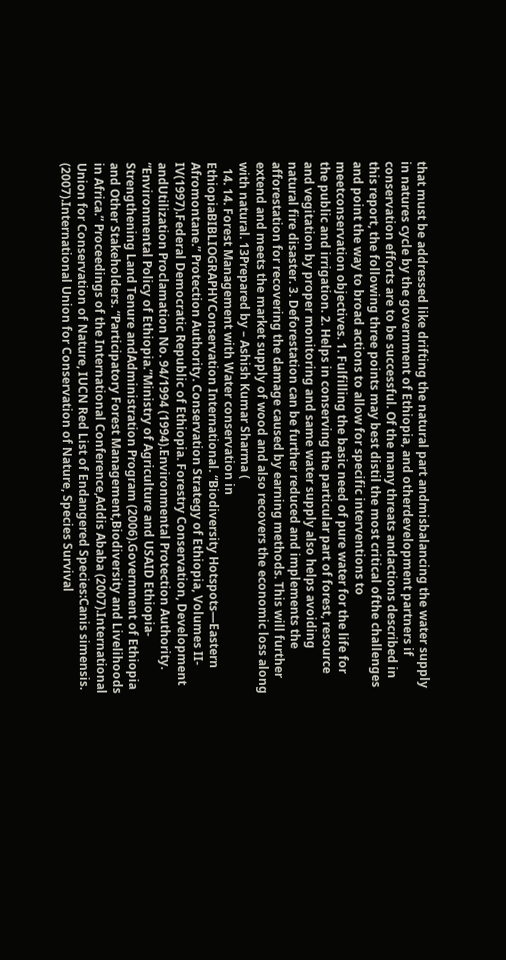that must be addressed like drifting the natural part andmisbalancing the water supply in natures cycle by the government of Ethiopia, and otherdevelopment partners if conservation efforts are to be successful. Of the many threats andactions described in this report, the following three points may best distil the most critical ofthe challenges and point the way to broad actions to allow for specific interventions to meetconservation objectives. 1. Fulfilling the basic need of pure water for the life for the public and irrigation. 2. Helps in conserving the particular part of forest, resource and vegitation by proper monitoring and same water supply also helps avoiding natural fire disaster. 3. Deforestation can be further reduced and implements the afforestation for recovering the damage caused by earning methods. This will further extend and meets the market supply of wood and also recovers the economic loss along with natural. 13Prepared by – Ashish Kumar Sharma (
  14. 14. Forest Management with Water conservation in EthiopiaBIBLIOGRAPHYConservation International. “Biodiversity Hotspots—Eastern Afromontane.” Protection Authority. Conservation Strategy of Ethiopia, Volumes II-IV(1997).Federal Democratic Republic of Ethiopia. Forestry Conservation, Development andUtilization Proclamation No. 94/1994 (1994).Environmental Protection Authority. “Environmental Policy of Ethiopia.”Ministry of Agriculture and USAID Ethiopia-Strengthening Land Tenure andAdministration Program (2006).Government of Ethiopia and Other Stakeholders. “Participatory Forest Management,Biodiversity and Livelihoods in Africa.” Proceedings of the International Conference,Addis Ababa (2007).International Union for Conservation of Nature, IUCN Red List of Endangered Species:Canis simensis. (2007).International Union for Conservation of Nature, Species Survival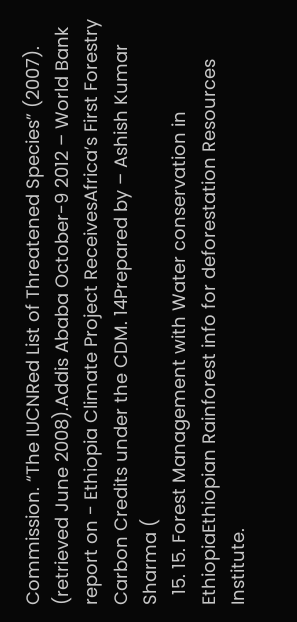Commission. “The IUCNRed List of Threatened Species” (2007). (retrieved June 2008).Addis Ababa October-9 2012 – World Bank report on - Ethiopia Climate Project ReceivesAfrica’s First Forestry Carbon Credits under the CDM. 14Prepared by – Ashish Kumar Sharma (
  15. 15. Forest Management with Water conservation in EthiopiaEthiopian Rainforest info for deforestation Resources Institute.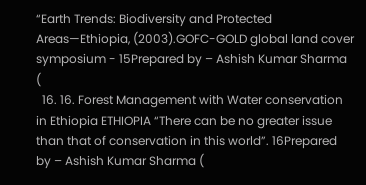“Earth Trends: Biodiversity and Protected Areas—Ethiopia, (2003).GOFC-GOLD global land cover symposium - 15Prepared by – Ashish Kumar Sharma (
  16. 16. Forest Management with Water conservation in Ethiopia ETHIOPIA “There can be no greater issue than that of conservation in this world”. 16Prepared by – Ashish Kumar Sharma (